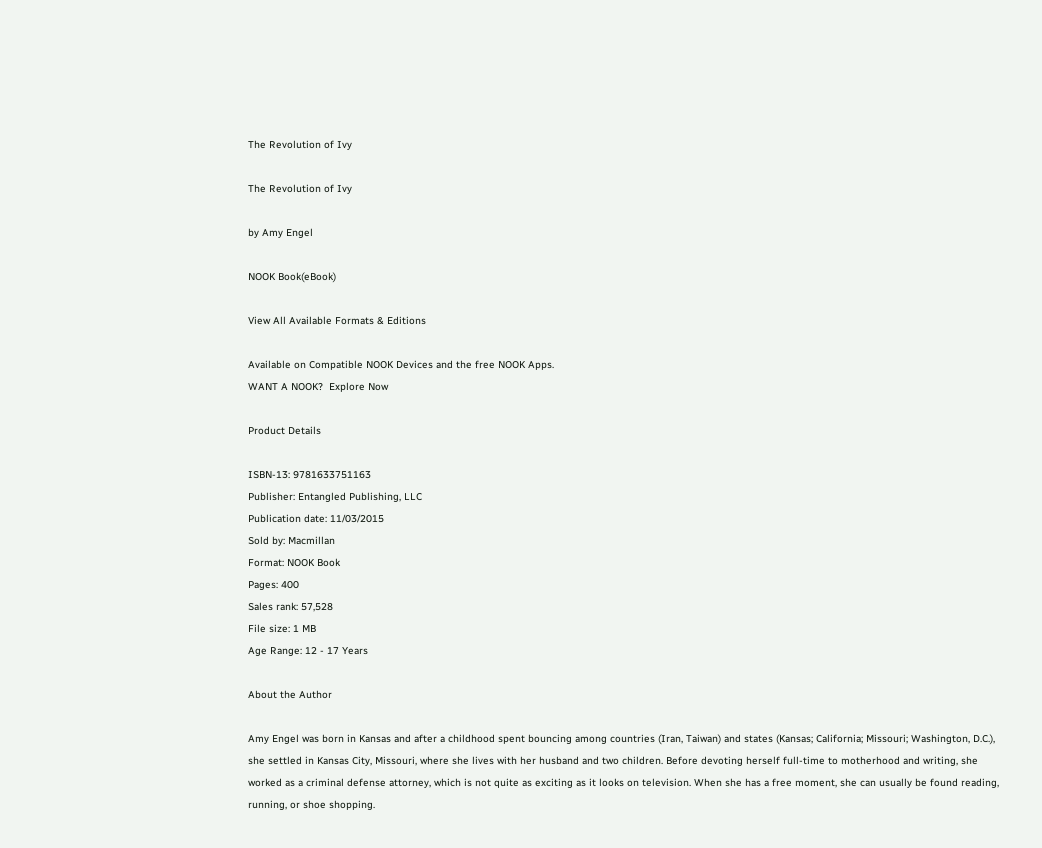The Revolution of Ivy

The Revolution of Ivy

by Amy Engel

NOOK Book(eBook)

View All Available Formats & Editions

Available on Compatible NOOK Devices and the free NOOK Apps.
WANT A NOOK?  Explore Now

Product Details

ISBN-13: 9781633751163
Publisher: Entangled Publishing, LLC
Publication date: 11/03/2015
Sold by: Macmillan
Format: NOOK Book
Pages: 400
Sales rank: 57,528
File size: 1 MB
Age Range: 12 - 17 Years

About the Author

Amy Engel was born in Kansas and after a childhood spent bouncing among countries (Iran, Taiwan) and states (Kansas; California; Missouri; Washington, D.C.), she settled in Kansas City, Missouri, where she lives with her husband and two children. Before devoting herself full-time to motherhood and writing, she worked as a criminal defense attorney, which is not quite as exciting as it looks on television. When she has a free moment, she can usually be found reading, running, or shoe shopping.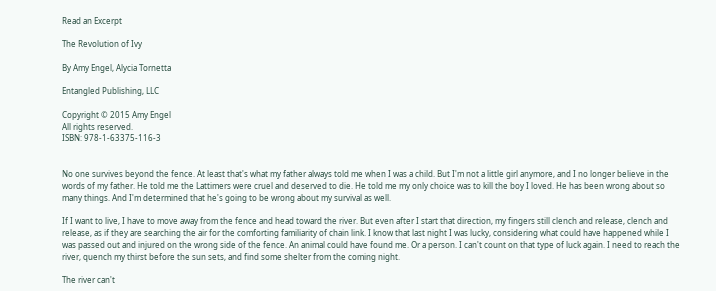Read an Excerpt

The Revolution of Ivy

By Amy Engel, Alycia Tornetta

Entangled Publishing, LLC

Copyright © 2015 Amy Engel
All rights reserved.
ISBN: 978-1-63375-116-3


No one survives beyond the fence. At least that's what my father always told me when I was a child. But I'm not a little girl anymore, and I no longer believe in the words of my father. He told me the Lattimers were cruel and deserved to die. He told me my only choice was to kill the boy I loved. He has been wrong about so many things. And I'm determined that he's going to be wrong about my survival as well.

If I want to live, I have to move away from the fence and head toward the river. But even after I start that direction, my fingers still clench and release, clench and release, as if they are searching the air for the comforting familiarity of chain link. I know that last night I was lucky, considering what could have happened while I was passed out and injured on the wrong side of the fence. An animal could have found me. Or a person. I can't count on that type of luck again. I need to reach the river, quench my thirst before the sun sets, and find some shelter from the coming night.

The river can't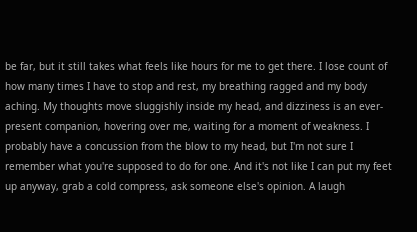be far, but it still takes what feels like hours for me to get there. I lose count of how many times I have to stop and rest, my breathing ragged and my body aching. My thoughts move sluggishly inside my head, and dizziness is an ever-present companion, hovering over me, waiting for a moment of weakness. I probably have a concussion from the blow to my head, but I'm not sure I remember what you're supposed to do for one. And it's not like I can put my feet up anyway, grab a cold compress, ask someone else's opinion. A laugh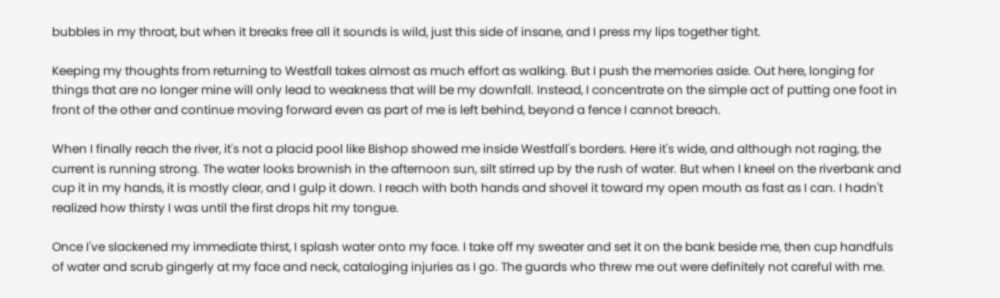bubbles in my throat, but when it breaks free all it sounds is wild, just this side of insane, and I press my lips together tight.

Keeping my thoughts from returning to Westfall takes almost as much effort as walking. But I push the memories aside. Out here, longing for things that are no longer mine will only lead to weakness that will be my downfall. Instead, I concentrate on the simple act of putting one foot in front of the other and continue moving forward even as part of me is left behind, beyond a fence I cannot breach.

When I finally reach the river, it's not a placid pool like Bishop showed me inside Westfall's borders. Here it's wide, and although not raging, the current is running strong. The water looks brownish in the afternoon sun, silt stirred up by the rush of water. But when I kneel on the riverbank and cup it in my hands, it is mostly clear, and I gulp it down. I reach with both hands and shovel it toward my open mouth as fast as I can. I hadn't realized how thirsty I was until the first drops hit my tongue.

Once I've slackened my immediate thirst, I splash water onto my face. I take off my sweater and set it on the bank beside me, then cup handfuls of water and scrub gingerly at my face and neck, cataloging injuries as I go. The guards who threw me out were definitely not careful with me.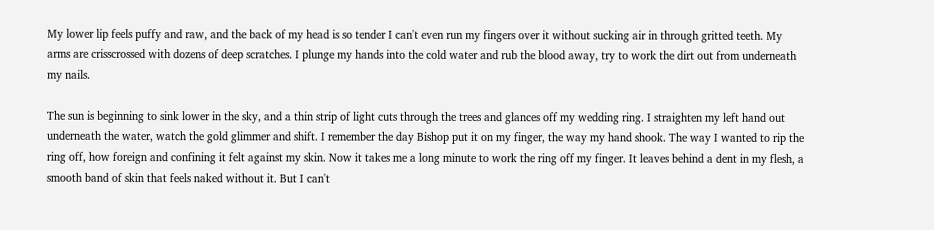My lower lip feels puffy and raw, and the back of my head is so tender I can't even run my fingers over it without sucking air in through gritted teeth. My arms are crisscrossed with dozens of deep scratches. I plunge my hands into the cold water and rub the blood away, try to work the dirt out from underneath my nails.

The sun is beginning to sink lower in the sky, and a thin strip of light cuts through the trees and glances off my wedding ring. I straighten my left hand out underneath the water, watch the gold glimmer and shift. I remember the day Bishop put it on my finger, the way my hand shook. The way I wanted to rip the ring off, how foreign and confining it felt against my skin. Now it takes me a long minute to work the ring off my finger. It leaves behind a dent in my flesh, a smooth band of skin that feels naked without it. But I can't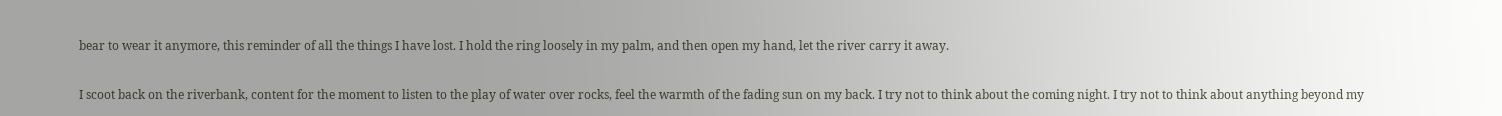bear to wear it anymore, this reminder of all the things I have lost. I hold the ring loosely in my palm, and then open my hand, let the river carry it away.

I scoot back on the riverbank, content for the moment to listen to the play of water over rocks, feel the warmth of the fading sun on my back. I try not to think about the coming night. I try not to think about anything beyond my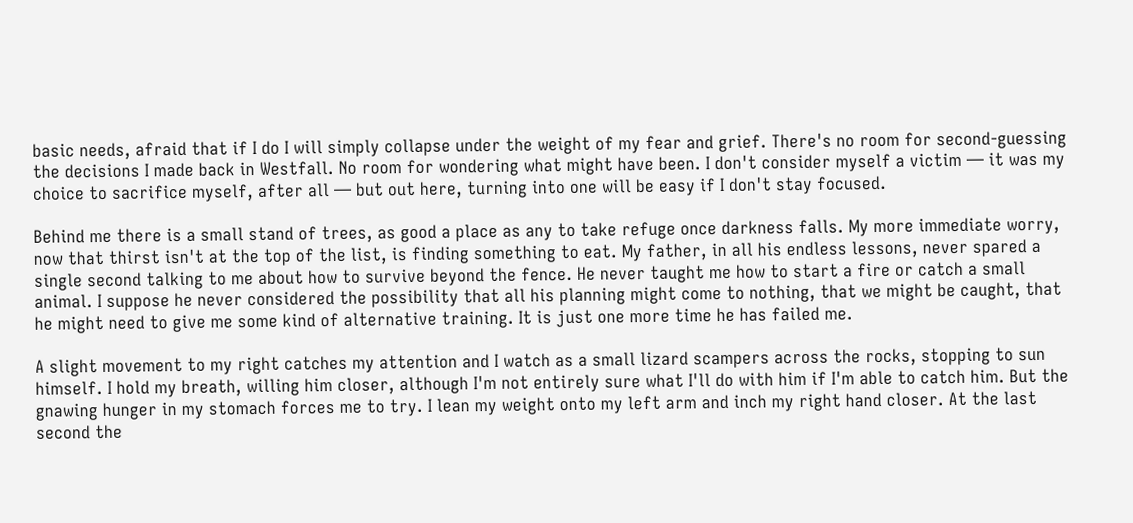basic needs, afraid that if I do I will simply collapse under the weight of my fear and grief. There's no room for second-guessing the decisions I made back in Westfall. No room for wondering what might have been. I don't consider myself a victim — it was my choice to sacrifice myself, after all — but out here, turning into one will be easy if I don't stay focused.

Behind me there is a small stand of trees, as good a place as any to take refuge once darkness falls. My more immediate worry, now that thirst isn't at the top of the list, is finding something to eat. My father, in all his endless lessons, never spared a single second talking to me about how to survive beyond the fence. He never taught me how to start a fire or catch a small animal. I suppose he never considered the possibility that all his planning might come to nothing, that we might be caught, that he might need to give me some kind of alternative training. It is just one more time he has failed me.

A slight movement to my right catches my attention and I watch as a small lizard scampers across the rocks, stopping to sun himself. I hold my breath, willing him closer, although I'm not entirely sure what I'll do with him if I'm able to catch him. But the gnawing hunger in my stomach forces me to try. I lean my weight onto my left arm and inch my right hand closer. At the last second the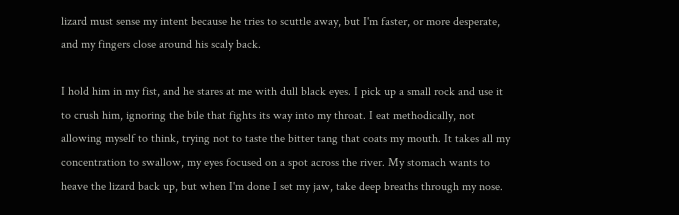lizard must sense my intent because he tries to scuttle away, but I'm faster, or more desperate, and my fingers close around his scaly back.

I hold him in my fist, and he stares at me with dull black eyes. I pick up a small rock and use it to crush him, ignoring the bile that fights its way into my throat. I eat methodically, not allowing myself to think, trying not to taste the bitter tang that coats my mouth. It takes all my concentration to swallow, my eyes focused on a spot across the river. My stomach wants to heave the lizard back up, but when I'm done I set my jaw, take deep breaths through my nose.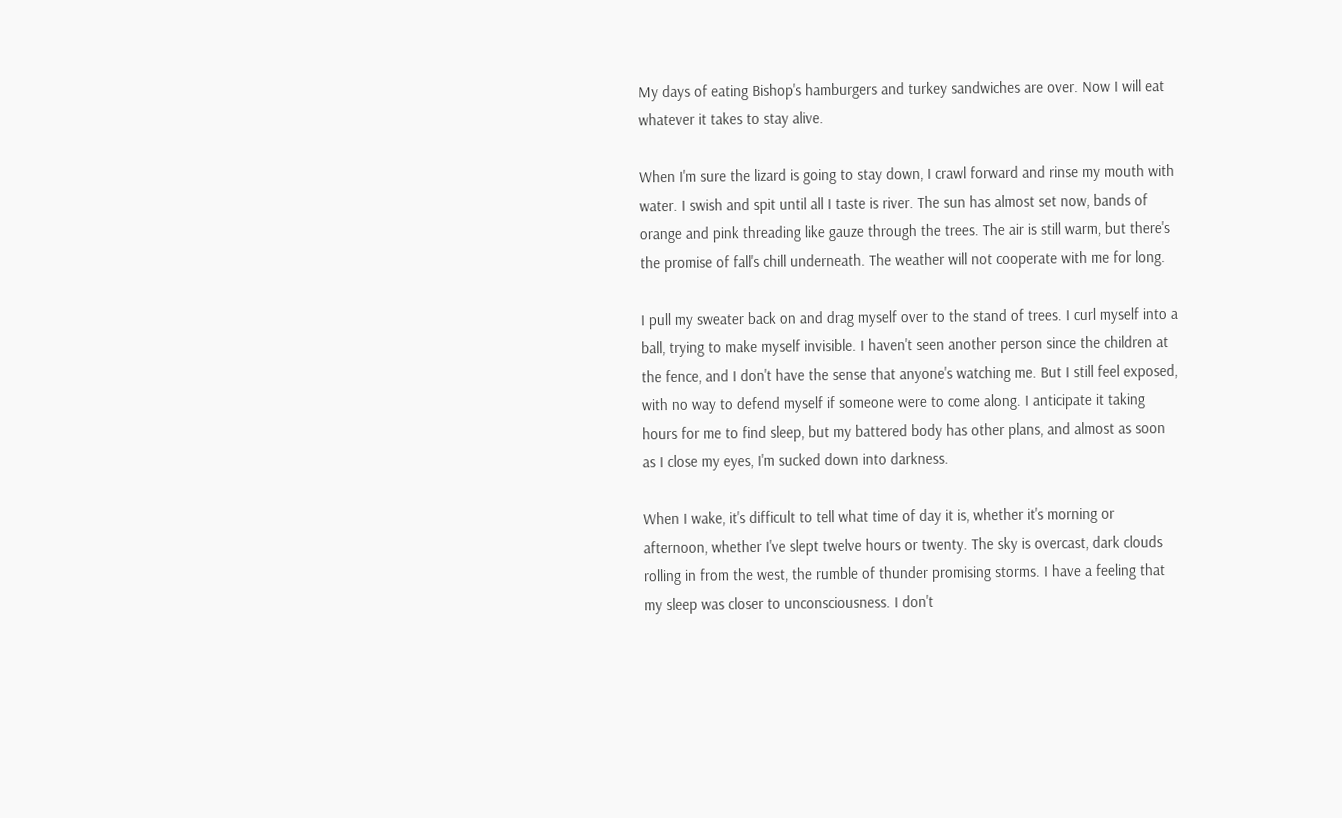My days of eating Bishop's hamburgers and turkey sandwiches are over. Now I will eat whatever it takes to stay alive.

When I'm sure the lizard is going to stay down, I crawl forward and rinse my mouth with water. I swish and spit until all I taste is river. The sun has almost set now, bands of orange and pink threading like gauze through the trees. The air is still warm, but there's the promise of fall's chill underneath. The weather will not cooperate with me for long.

I pull my sweater back on and drag myself over to the stand of trees. I curl myself into a ball, trying to make myself invisible. I haven't seen another person since the children at the fence, and I don't have the sense that anyone's watching me. But I still feel exposed, with no way to defend myself if someone were to come along. I anticipate it taking hours for me to find sleep, but my battered body has other plans, and almost as soon as I close my eyes, I'm sucked down into darkness.

When I wake, it's difficult to tell what time of day it is, whether it's morning or afternoon, whether I've slept twelve hours or twenty. The sky is overcast, dark clouds rolling in from the west, the rumble of thunder promising storms. I have a feeling that my sleep was closer to unconsciousness. I don't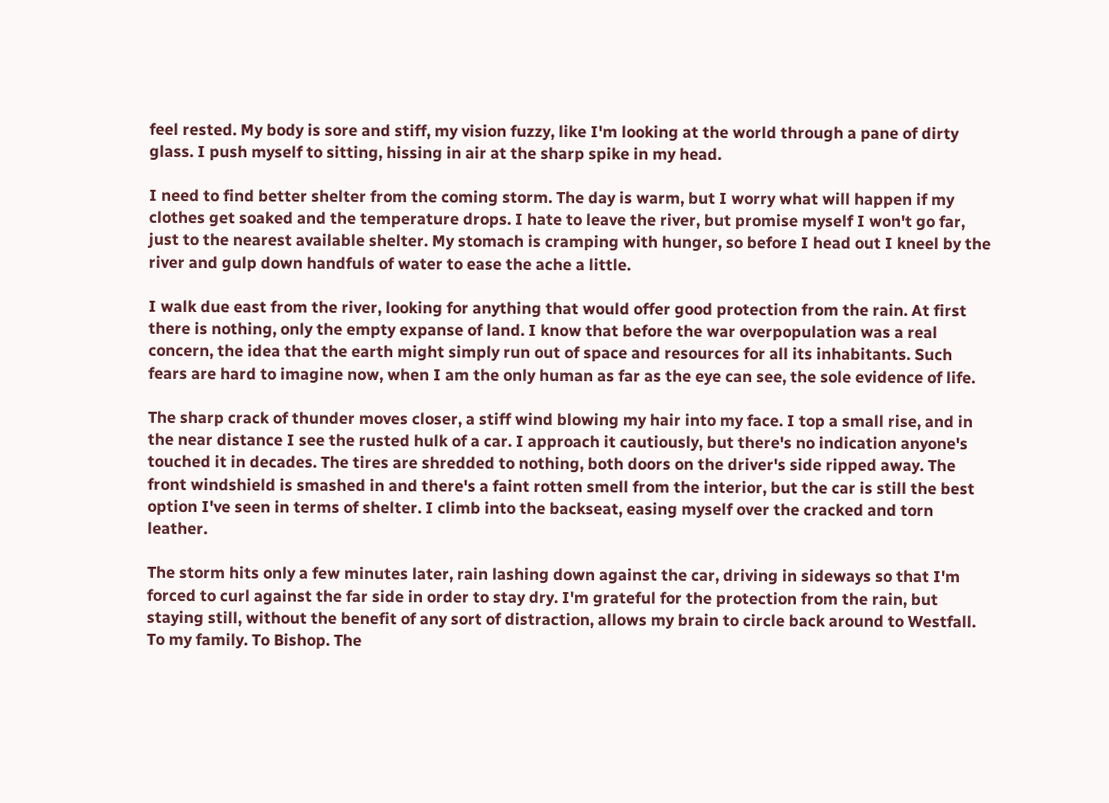feel rested. My body is sore and stiff, my vision fuzzy, like I'm looking at the world through a pane of dirty glass. I push myself to sitting, hissing in air at the sharp spike in my head.

I need to find better shelter from the coming storm. The day is warm, but I worry what will happen if my clothes get soaked and the temperature drops. I hate to leave the river, but promise myself I won't go far, just to the nearest available shelter. My stomach is cramping with hunger, so before I head out I kneel by the river and gulp down handfuls of water to ease the ache a little.

I walk due east from the river, looking for anything that would offer good protection from the rain. At first there is nothing, only the empty expanse of land. I know that before the war overpopulation was a real concern, the idea that the earth might simply run out of space and resources for all its inhabitants. Such fears are hard to imagine now, when I am the only human as far as the eye can see, the sole evidence of life.

The sharp crack of thunder moves closer, a stiff wind blowing my hair into my face. I top a small rise, and in the near distance I see the rusted hulk of a car. I approach it cautiously, but there's no indication anyone's touched it in decades. The tires are shredded to nothing, both doors on the driver's side ripped away. The front windshield is smashed in and there's a faint rotten smell from the interior, but the car is still the best option I've seen in terms of shelter. I climb into the backseat, easing myself over the cracked and torn leather.

The storm hits only a few minutes later, rain lashing down against the car, driving in sideways so that I'm forced to curl against the far side in order to stay dry. I'm grateful for the protection from the rain, but staying still, without the benefit of any sort of distraction, allows my brain to circle back around to Westfall. To my family. To Bishop. The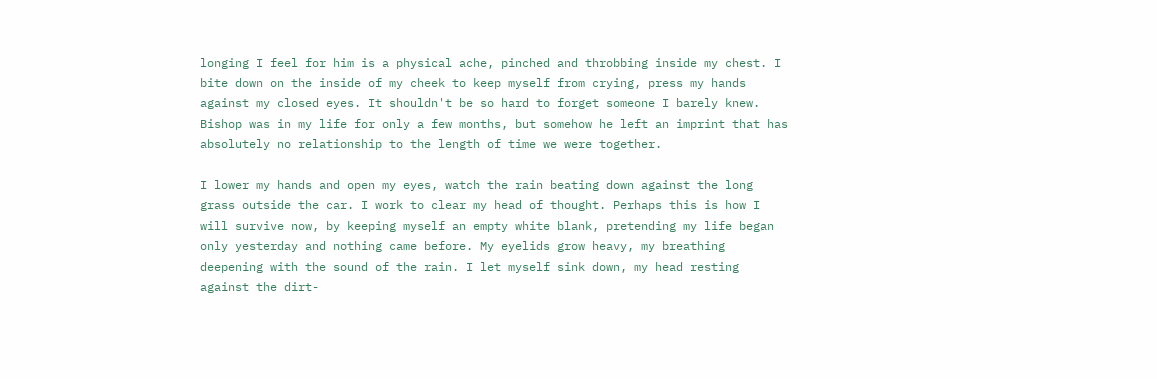longing I feel for him is a physical ache, pinched and throbbing inside my chest. I bite down on the inside of my cheek to keep myself from crying, press my hands against my closed eyes. It shouldn't be so hard to forget someone I barely knew. Bishop was in my life for only a few months, but somehow he left an imprint that has absolutely no relationship to the length of time we were together.

I lower my hands and open my eyes, watch the rain beating down against the long grass outside the car. I work to clear my head of thought. Perhaps this is how I will survive now, by keeping myself an empty white blank, pretending my life began only yesterday and nothing came before. My eyelids grow heavy, my breathing deepening with the sound of the rain. I let myself sink down, my head resting against the dirt-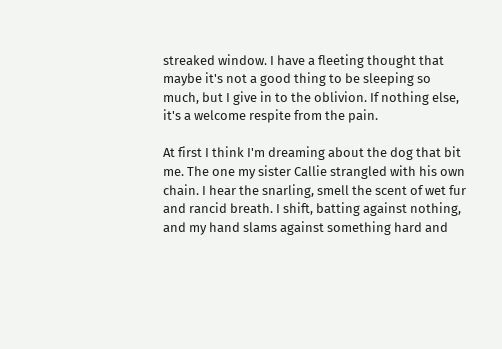streaked window. I have a fleeting thought that maybe it's not a good thing to be sleeping so much, but I give in to the oblivion. If nothing else, it's a welcome respite from the pain.

At first I think I'm dreaming about the dog that bit me. The one my sister Callie strangled with his own chain. I hear the snarling, smell the scent of wet fur and rancid breath. I shift, batting against nothing, and my hand slams against something hard and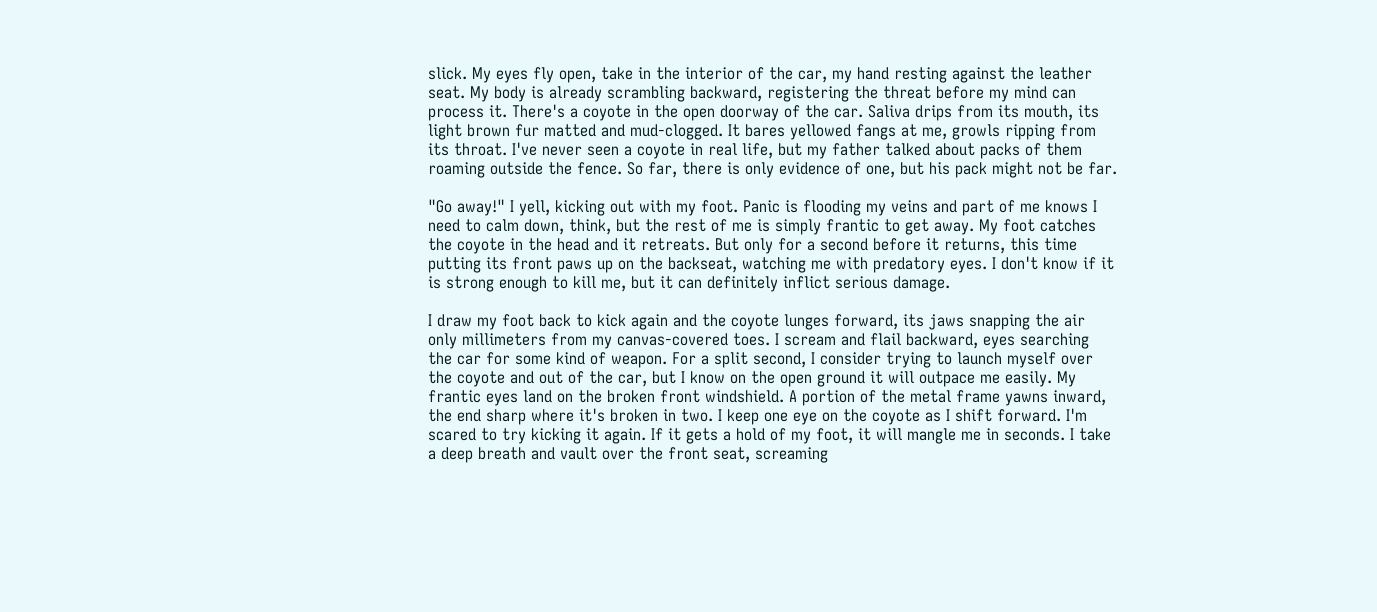slick. My eyes fly open, take in the interior of the car, my hand resting against the leather seat. My body is already scrambling backward, registering the threat before my mind can process it. There's a coyote in the open doorway of the car. Saliva drips from its mouth, its light brown fur matted and mud-clogged. It bares yellowed fangs at me, growls ripping from its throat. I've never seen a coyote in real life, but my father talked about packs of them roaming outside the fence. So far, there is only evidence of one, but his pack might not be far.

"Go away!" I yell, kicking out with my foot. Panic is flooding my veins and part of me knows I need to calm down, think, but the rest of me is simply frantic to get away. My foot catches the coyote in the head and it retreats. But only for a second before it returns, this time putting its front paws up on the backseat, watching me with predatory eyes. I don't know if it is strong enough to kill me, but it can definitely inflict serious damage.

I draw my foot back to kick again and the coyote lunges forward, its jaws snapping the air only millimeters from my canvas-covered toes. I scream and flail backward, eyes searching the car for some kind of weapon. For a split second, I consider trying to launch myself over the coyote and out of the car, but I know on the open ground it will outpace me easily. My frantic eyes land on the broken front windshield. A portion of the metal frame yawns inward, the end sharp where it's broken in two. I keep one eye on the coyote as I shift forward. I'm scared to try kicking it again. If it gets a hold of my foot, it will mangle me in seconds. I take a deep breath and vault over the front seat, screaming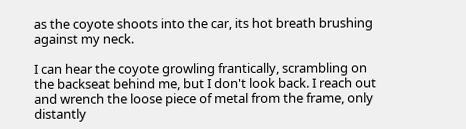as the coyote shoots into the car, its hot breath brushing against my neck.

I can hear the coyote growling frantically, scrambling on the backseat behind me, but I don't look back. I reach out and wrench the loose piece of metal from the frame, only distantly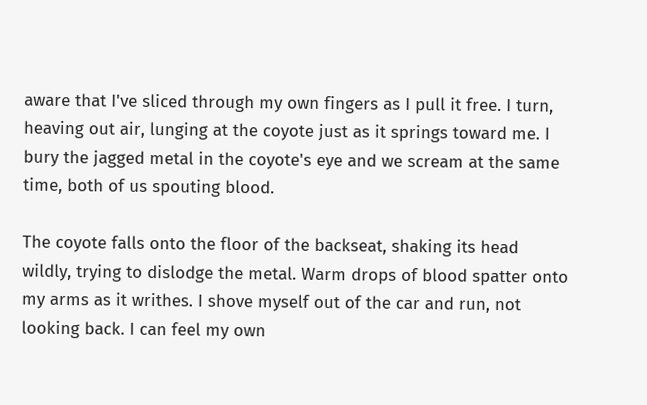aware that I've sliced through my own fingers as I pull it free. I turn, heaving out air, lunging at the coyote just as it springs toward me. I bury the jagged metal in the coyote's eye and we scream at the same time, both of us spouting blood.

The coyote falls onto the floor of the backseat, shaking its head wildly, trying to dislodge the metal. Warm drops of blood spatter onto my arms as it writhes. I shove myself out of the car and run, not looking back. I can feel my own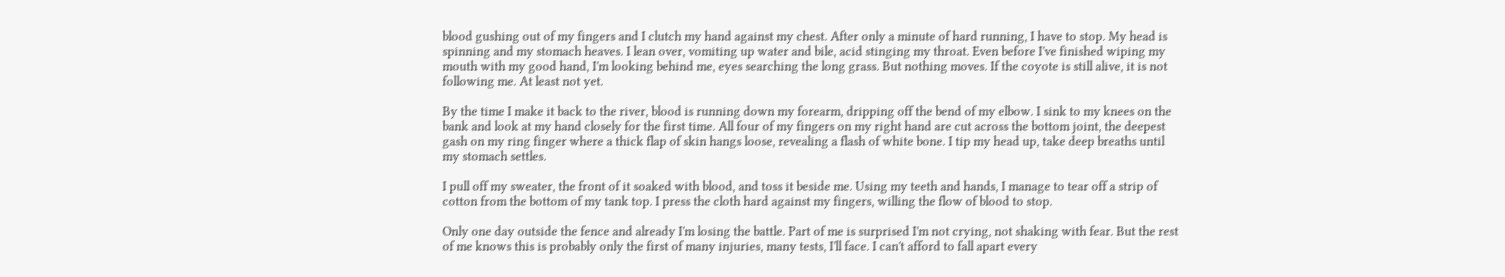blood gushing out of my fingers and I clutch my hand against my chest. After only a minute of hard running, I have to stop. My head is spinning and my stomach heaves. I lean over, vomiting up water and bile, acid stinging my throat. Even before I've finished wiping my mouth with my good hand, I'm looking behind me, eyes searching the long grass. But nothing moves. If the coyote is still alive, it is not following me. At least not yet.

By the time I make it back to the river, blood is running down my forearm, dripping off the bend of my elbow. I sink to my knees on the bank and look at my hand closely for the first time. All four of my fingers on my right hand are cut across the bottom joint, the deepest gash on my ring finger where a thick flap of skin hangs loose, revealing a flash of white bone. I tip my head up, take deep breaths until my stomach settles.

I pull off my sweater, the front of it soaked with blood, and toss it beside me. Using my teeth and hands, I manage to tear off a strip of cotton from the bottom of my tank top. I press the cloth hard against my fingers, willing the flow of blood to stop.

Only one day outside the fence and already I'm losing the battle. Part of me is surprised I'm not crying, not shaking with fear. But the rest of me knows this is probably only the first of many injuries, many tests, I'll face. I can't afford to fall apart every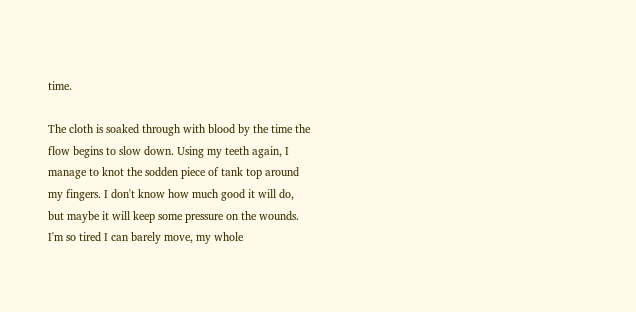time.

The cloth is soaked through with blood by the time the flow begins to slow down. Using my teeth again, I manage to knot the sodden piece of tank top around my fingers. I don't know how much good it will do, but maybe it will keep some pressure on the wounds. I'm so tired I can barely move, my whole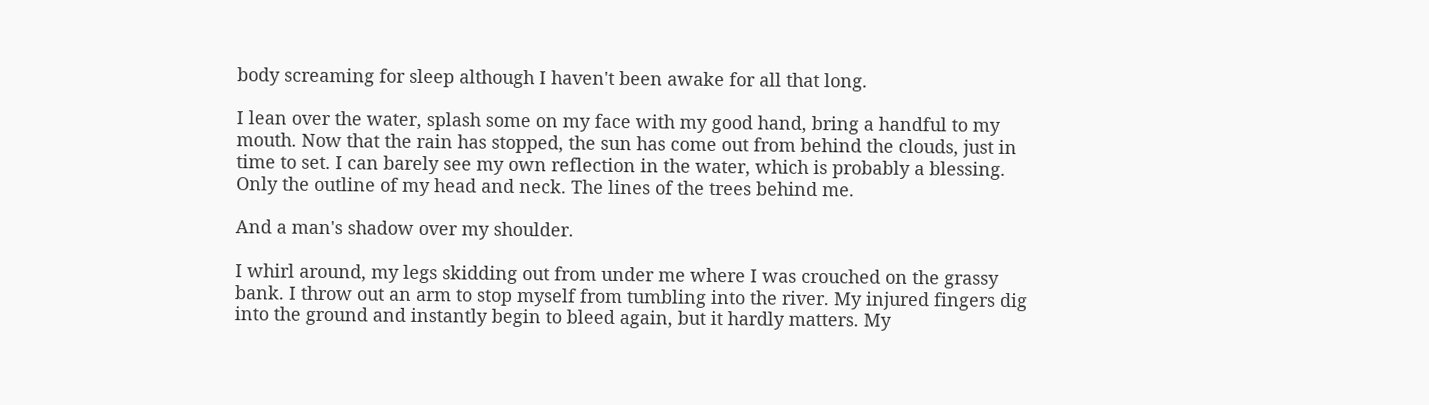body screaming for sleep although I haven't been awake for all that long.

I lean over the water, splash some on my face with my good hand, bring a handful to my mouth. Now that the rain has stopped, the sun has come out from behind the clouds, just in time to set. I can barely see my own reflection in the water, which is probably a blessing. Only the outline of my head and neck. The lines of the trees behind me.

And a man's shadow over my shoulder.

I whirl around, my legs skidding out from under me where I was crouched on the grassy bank. I throw out an arm to stop myself from tumbling into the river. My injured fingers dig into the ground and instantly begin to bleed again, but it hardly matters. My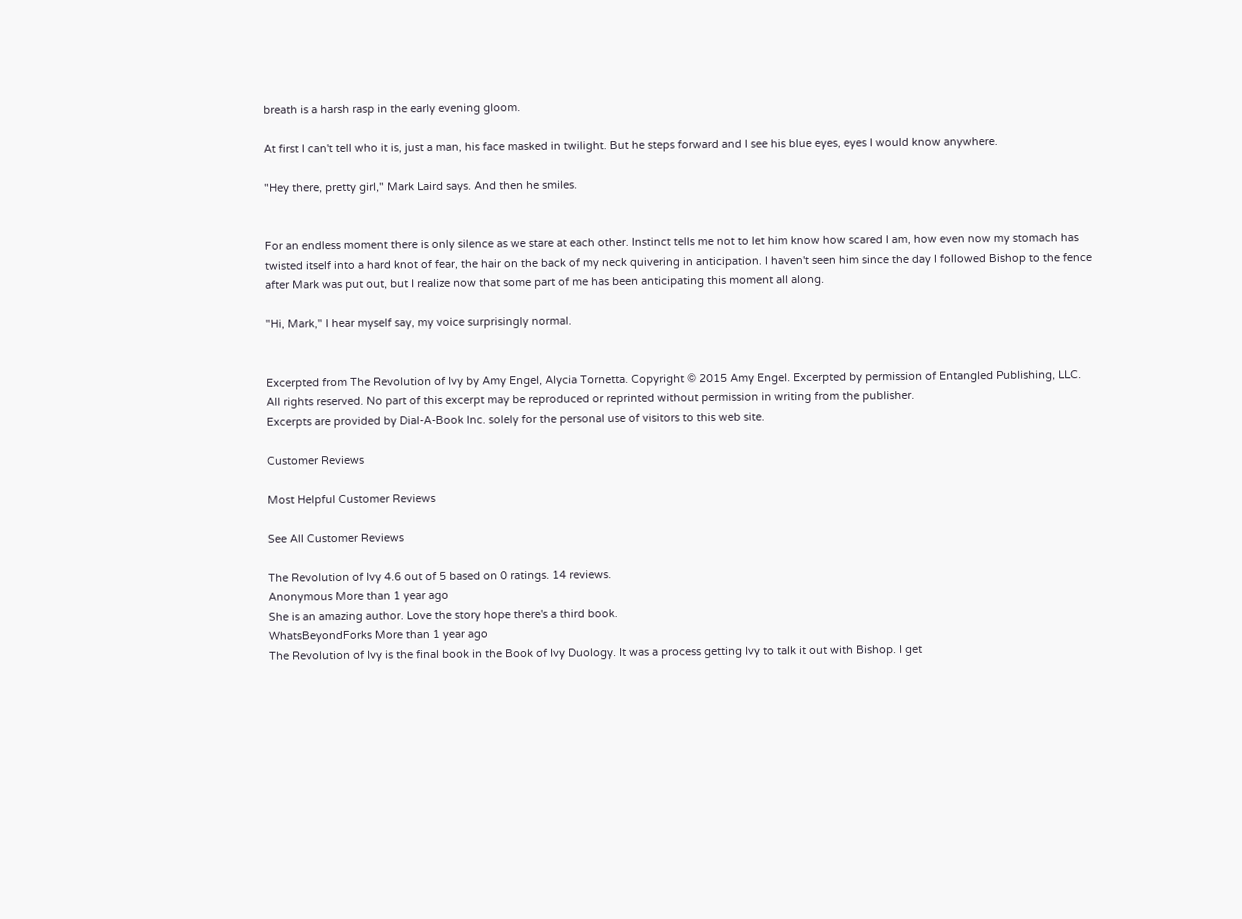breath is a harsh rasp in the early evening gloom.

At first I can't tell who it is, just a man, his face masked in twilight. But he steps forward and I see his blue eyes, eyes I would know anywhere.

"Hey there, pretty girl," Mark Laird says. And then he smiles.


For an endless moment there is only silence as we stare at each other. Instinct tells me not to let him know how scared I am, how even now my stomach has twisted itself into a hard knot of fear, the hair on the back of my neck quivering in anticipation. I haven't seen him since the day I followed Bishop to the fence after Mark was put out, but I realize now that some part of me has been anticipating this moment all along.

"Hi, Mark," I hear myself say, my voice surprisingly normal.


Excerpted from The Revolution of Ivy by Amy Engel, Alycia Tornetta. Copyright © 2015 Amy Engel. Excerpted by permission of Entangled Publishing, LLC.
All rights reserved. No part of this excerpt may be reproduced or reprinted without permission in writing from the publisher.
Excerpts are provided by Dial-A-Book Inc. solely for the personal use of visitors to this web site.

Customer Reviews

Most Helpful Customer Reviews

See All Customer Reviews

The Revolution of Ivy 4.6 out of 5 based on 0 ratings. 14 reviews.
Anonymous More than 1 year ago
She is an amazing author. Love the story hope there's a third book.
WhatsBeyondForks More than 1 year ago
The Revolution of Ivy is the final book in the Book of Ivy Duology. It was a process getting Ivy to talk it out with Bishop. I get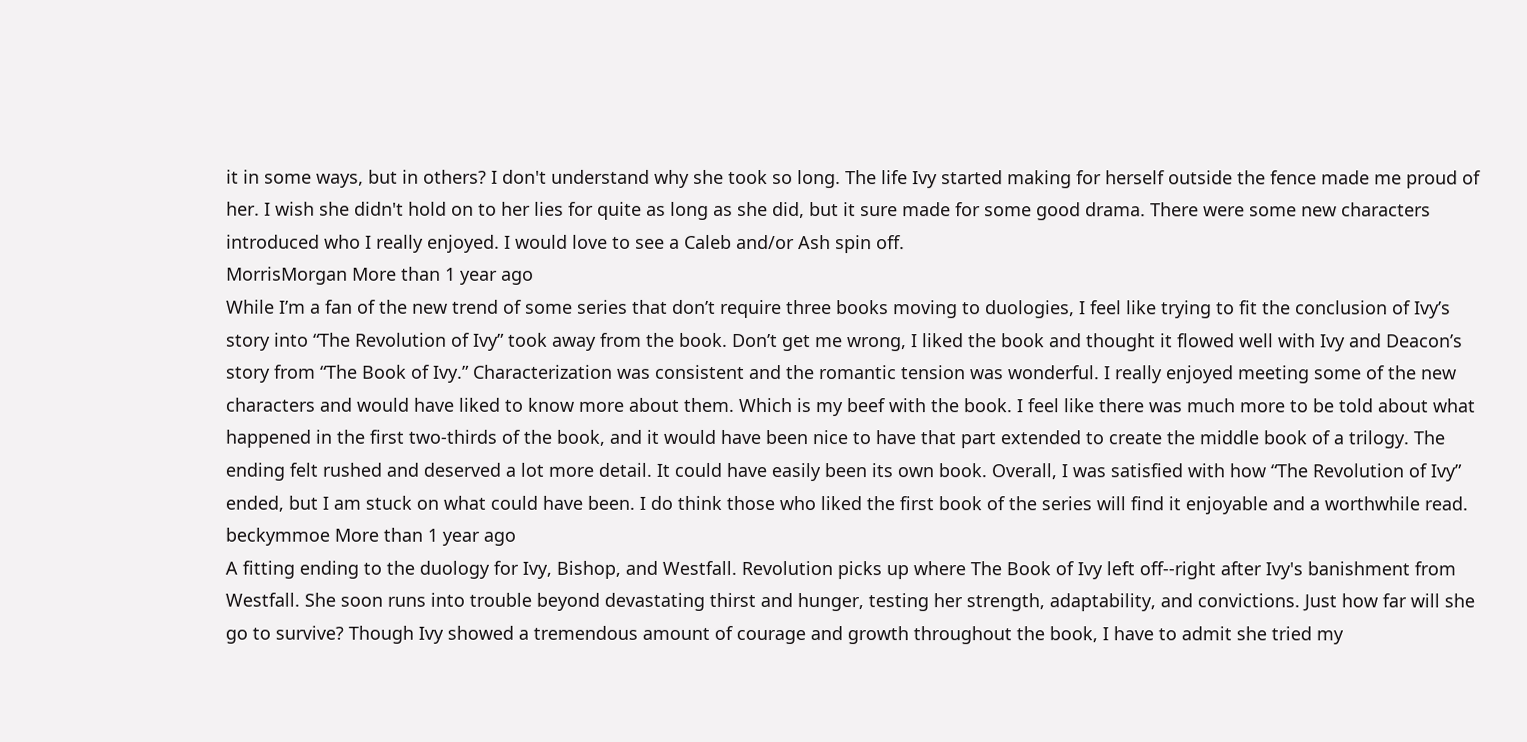it in some ways, but in others? I don't understand why she took so long. The life Ivy started making for herself outside the fence made me proud of her. I wish she didn't hold on to her lies for quite as long as she did, but it sure made for some good drama. There were some new characters introduced who I really enjoyed. I would love to see a Caleb and/or Ash spin off.
MorrisMorgan More than 1 year ago
While I’m a fan of the new trend of some series that don’t require three books moving to duologies, I feel like trying to fit the conclusion of Ivy’s story into “The Revolution of Ivy” took away from the book. Don’t get me wrong, I liked the book and thought it flowed well with Ivy and Deacon’s story from “The Book of Ivy.” Characterization was consistent and the romantic tension was wonderful. I really enjoyed meeting some of the new characters and would have liked to know more about them. Which is my beef with the book. I feel like there was much more to be told about what happened in the first two-thirds of the book, and it would have been nice to have that part extended to create the middle book of a trilogy. The ending felt rushed and deserved a lot more detail. It could have easily been its own book. Overall, I was satisfied with how “The Revolution of Ivy” ended, but I am stuck on what could have been. I do think those who liked the first book of the series will find it enjoyable and a worthwhile read.
beckymmoe More than 1 year ago
A fitting ending to the duology for Ivy, Bishop, and Westfall. Revolution picks up where The Book of Ivy left off--right after Ivy's banishment from Westfall. She soon runs into trouble beyond devastating thirst and hunger, testing her strength, adaptability, and convictions. Just how far will she go to survive? Though Ivy showed a tremendous amount of courage and growth throughout the book, I have to admit she tried my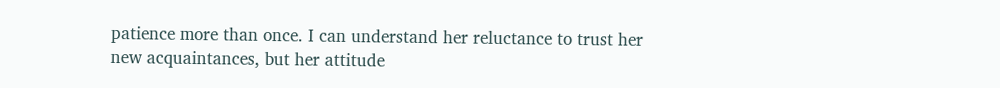patience more than once. I can understand her reluctance to trust her new acquaintances, but her attitude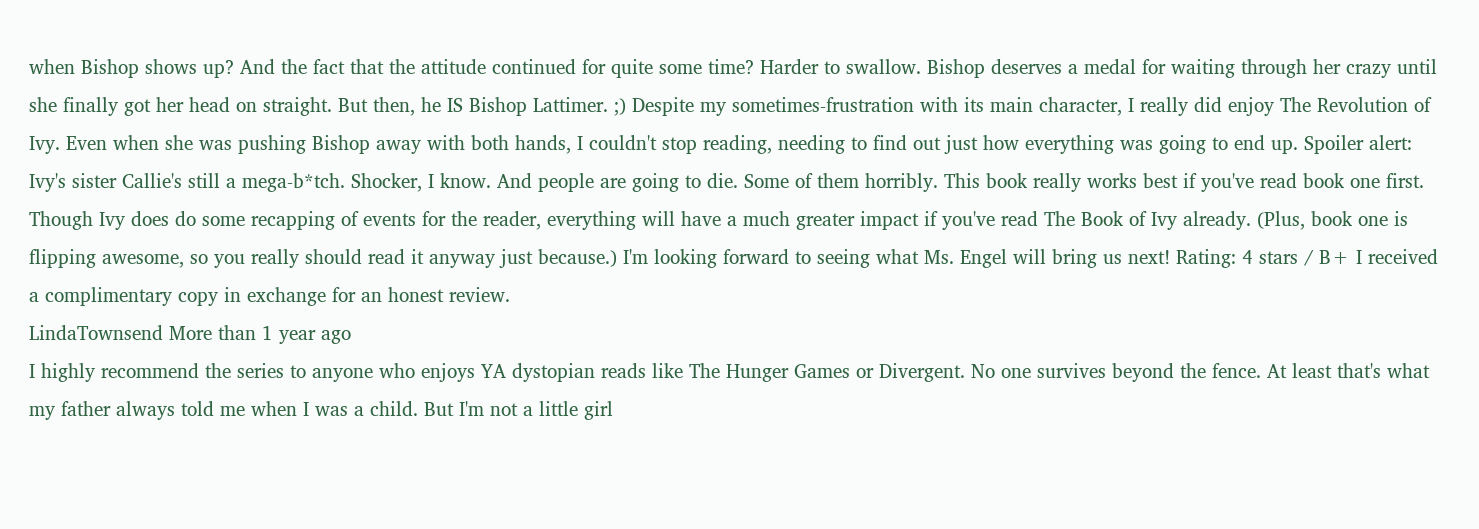when Bishop shows up? And the fact that the attitude continued for quite some time? Harder to swallow. Bishop deserves a medal for waiting through her crazy until she finally got her head on straight. But then, he IS Bishop Lattimer. ;) Despite my sometimes-frustration with its main character, I really did enjoy The Revolution of Ivy. Even when she was pushing Bishop away with both hands, I couldn't stop reading, needing to find out just how everything was going to end up. Spoiler alert: Ivy's sister Callie's still a mega-b*tch. Shocker, I know. And people are going to die. Some of them horribly. This book really works best if you've read book one first. Though Ivy does do some recapping of events for the reader, everything will have a much greater impact if you've read The Book of Ivy already. (Plus, book one is flipping awesome, so you really should read it anyway just because.) I'm looking forward to seeing what Ms. Engel will bring us next! Rating: 4 stars / B+ I received a complimentary copy in exchange for an honest review.
LindaTownsend More than 1 year ago
I highly recommend the series to anyone who enjoys YA dystopian reads like The Hunger Games or Divergent. No one survives beyond the fence. At least that's what my father always told me when I was a child. But I'm not a little girl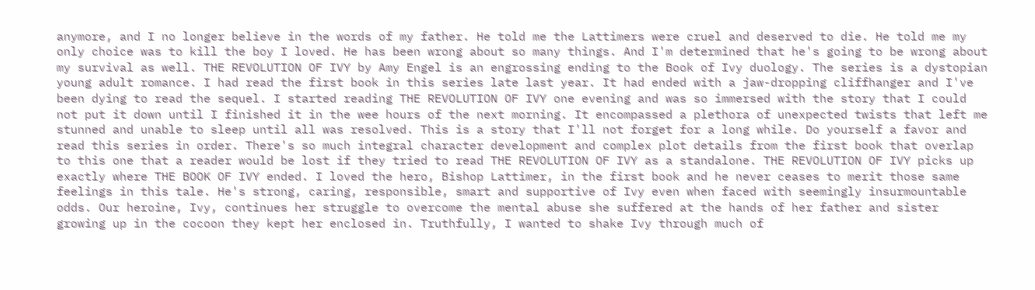anymore, and I no longer believe in the words of my father. He told me the Lattimers were cruel and deserved to die. He told me my only choice was to kill the boy I loved. He has been wrong about so many things. And I'm determined that he's going to be wrong about my survival as well. THE REVOLUTION OF IVY by Amy Engel is an engrossing ending to the Book of Ivy duology. The series is a dystopian young adult romance. I had read the first book in this series late last year. It had ended with a jaw-dropping cliffhanger and I've been dying to read the sequel. I started reading THE REVOLUTION OF IVY one evening and was so immersed with the story that I could not put it down until I finished it in the wee hours of the next morning. It encompassed a plethora of unexpected twists that left me stunned and unable to sleep until all was resolved. This is a story that I'll not forget for a long while. Do yourself a favor and read this series in order. There's so much integral character development and complex plot details from the first book that overlap to this one that a reader would be lost if they tried to read THE REVOLUTION OF IVY as a standalone. THE REVOLUTION OF IVY picks up exactly where THE BOOK OF IVY ended. I loved the hero, Bishop Lattimer, in the first book and he never ceases to merit those same feelings in this tale. He's strong, caring, responsible, smart and supportive of Ivy even when faced with seemingly insurmountable odds. Our heroine, Ivy, continues her struggle to overcome the mental abuse she suffered at the hands of her father and sister growing up in the cocoon they kept her enclosed in. Truthfully, I wanted to shake Ivy through much of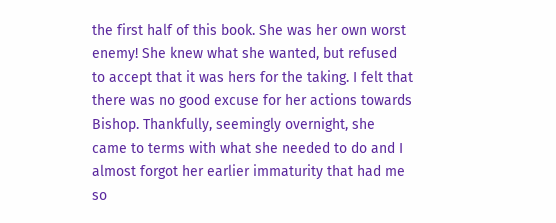the first half of this book. She was her own worst enemy! She knew what she wanted, but refused to accept that it was hers for the taking. I felt that there was no good excuse for her actions towards Bishop. Thankfully, seemingly overnight, she came to terms with what she needed to do and I almost forgot her earlier immaturity that had me so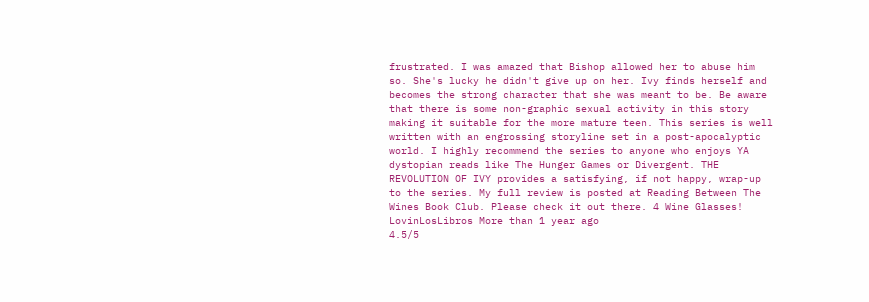frustrated. I was amazed that Bishop allowed her to abuse him so. She's lucky he didn't give up on her. Ivy finds herself and becomes the strong character that she was meant to be. Be aware that there is some non-graphic sexual activity in this story making it suitable for the more mature teen. This series is well written with an engrossing storyline set in a post-apocalyptic world. I highly recommend the series to anyone who enjoys YA dystopian reads like The Hunger Games or Divergent. THE REVOLUTION OF IVY provides a satisfying, if not happy, wrap-up to the series. My full review is posted at Reading Between The Wines Book Club. Please check it out there. 4 Wine Glasses!
LovinLosLibros More than 1 year ago
4.5/5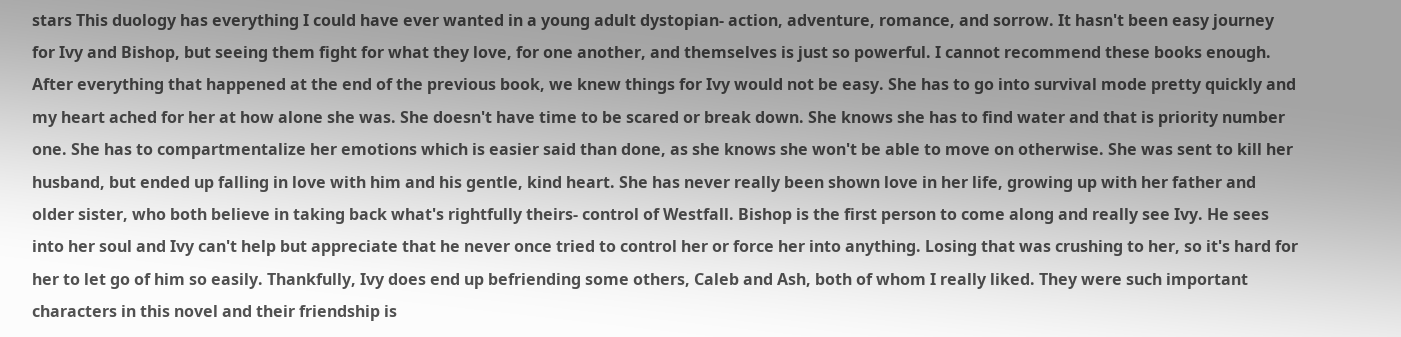stars This duology has everything I could have ever wanted in a young adult dystopian- action, adventure, romance, and sorrow. It hasn't been easy journey for Ivy and Bishop, but seeing them fight for what they love, for one another, and themselves is just so powerful. I cannot recommend these books enough. After everything that happened at the end of the previous book, we knew things for Ivy would not be easy. She has to go into survival mode pretty quickly and my heart ached for her at how alone she was. She doesn't have time to be scared or break down. She knows she has to find water and that is priority number one. She has to compartmentalize her emotions which is easier said than done, as she knows she won't be able to move on otherwise. She was sent to kill her husband, but ended up falling in love with him and his gentle, kind heart. She has never really been shown love in her life, growing up with her father and older sister, who both believe in taking back what's rightfully theirs- control of Westfall. Bishop is the first person to come along and really see Ivy. He sees into her soul and Ivy can't help but appreciate that he never once tried to control her or force her into anything. Losing that was crushing to her, so it's hard for her to let go of him so easily. Thankfully, Ivy does end up befriending some others, Caleb and Ash, both of whom I really liked. They were such important characters in this novel and their friendship is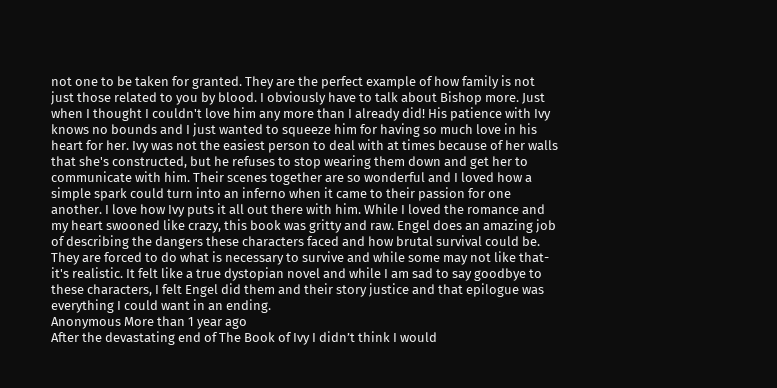not one to be taken for granted. They are the perfect example of how family is not just those related to you by blood. I obviously have to talk about Bishop more. Just when I thought I couldn't love him any more than I already did! His patience with Ivy knows no bounds and I just wanted to squeeze him for having so much love in his heart for her. Ivy was not the easiest person to deal with at times because of her walls that she's constructed, but he refuses to stop wearing them down and get her to communicate with him. Their scenes together are so wonderful and I loved how a simple spark could turn into an inferno when it came to their passion for one another. I love how Ivy puts it all out there with him. While I loved the romance and my heart swooned like crazy, this book was gritty and raw. Engel does an amazing job of describing the dangers these characters faced and how brutal survival could be. They are forced to do what is necessary to survive and while some may not like that- it's realistic. It felt like a true dystopian novel and while I am sad to say goodbye to these characters, I felt Engel did them and their story justice and that epilogue was everything I could want in an ending.
Anonymous More than 1 year ago
After the devastating end of The Book of Ivy I didn’t think I would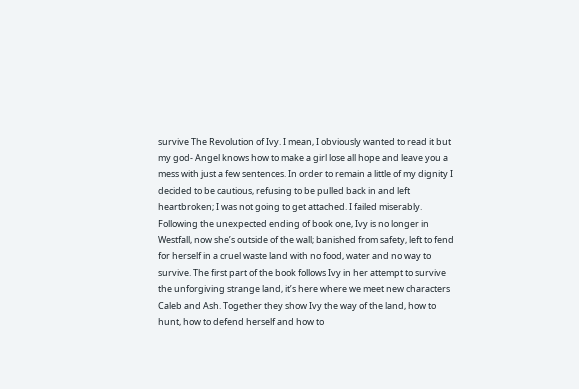survive The Revolution of Ivy. I mean, I obviously wanted to read it but my god- Angel knows how to make a girl lose all hope and leave you a mess with just a few sentences. In order to remain a little of my dignity I decided to be cautious, refusing to be pulled back in and left heartbroken; I was not going to get attached. I failed miserably. Following the unexpected ending of book one, Ivy is no longer in Westfall, now she’s outside of the wall; banished from safety, left to fend for herself in a cruel waste land with no food, water and no way to survive. The first part of the book follows Ivy in her attempt to survive the unforgiving strange land, it’s here where we meet new characters Caleb and Ash. Together they show Ivy the way of the land, how to hunt, how to defend herself and how to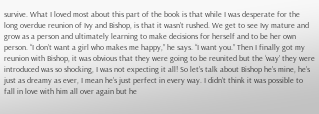survive. What I loved most about this part of the book is that while I was desperate for the long overdue reunion of Ivy and Bishop, is that it wasn’t rushed. We get to see Ivy mature and grow as a person and ultimately learning to make decisions for herself and to be her own person. “I don’t want a girl who makes me happy,” he says. “I want you.” Then I finally got my reunion with Bishop, it was obvious that they were going to be reunited but the ‘way’ they were introduced was so shocking, I was not expecting it all! So let’s talk about Bishop he’s mine, he’s just as dreamy as ever, I mean he’s just perfect in every way. I didn’t think it was possible to fall in love with him all over again but he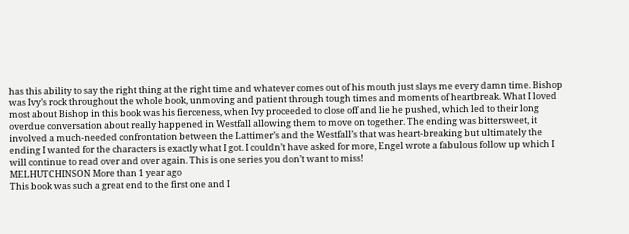has this ability to say the right thing at the right time and whatever comes out of his mouth just slays me every damn time. Bishop was Ivy’s rock throughout the whole book, unmoving and patient through tough times and moments of heartbreak. What I loved most about Bishop in this book was his fierceness, when Ivy proceeded to close off and lie he pushed, which led to their long overdue conversation about really happened in Westfall allowing them to move on together. The ending was bittersweet, it involved a much-needed confrontation between the Lattimer’s and the Westfall’s that was heart-breaking but ultimately the ending I wanted for the characters is exactly what I got. I couldn’t have asked for more, Engel wrote a fabulous follow up which I will continue to read over and over again. This is one series you don’t want to miss!
MELHUTCHINSON More than 1 year ago
This book was such a great end to the first one and I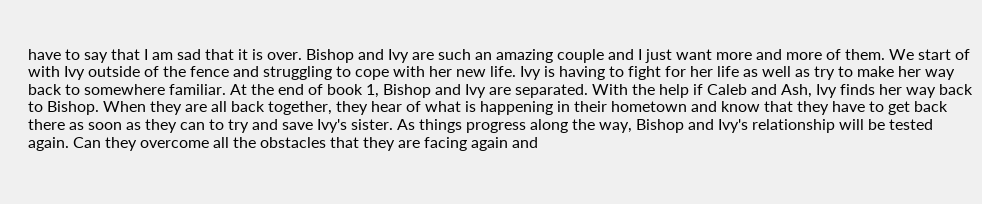have to say that I am sad that it is over. Bishop and Ivy are such an amazing couple and I just want more and more of them. We start of with Ivy outside of the fence and struggling to cope with her new life. Ivy is having to fight for her life as well as try to make her way back to somewhere familiar. At the end of book 1, Bishop and Ivy are separated. With the help if Caleb and Ash, Ivy finds her way back to Bishop. When they are all back together, they hear of what is happening in their hometown and know that they have to get back there as soon as they can to try and save Ivy's sister. As things progress along the way, Bishop and Ivy's relationship will be tested again. Can they overcome all the obstacles that they are facing again and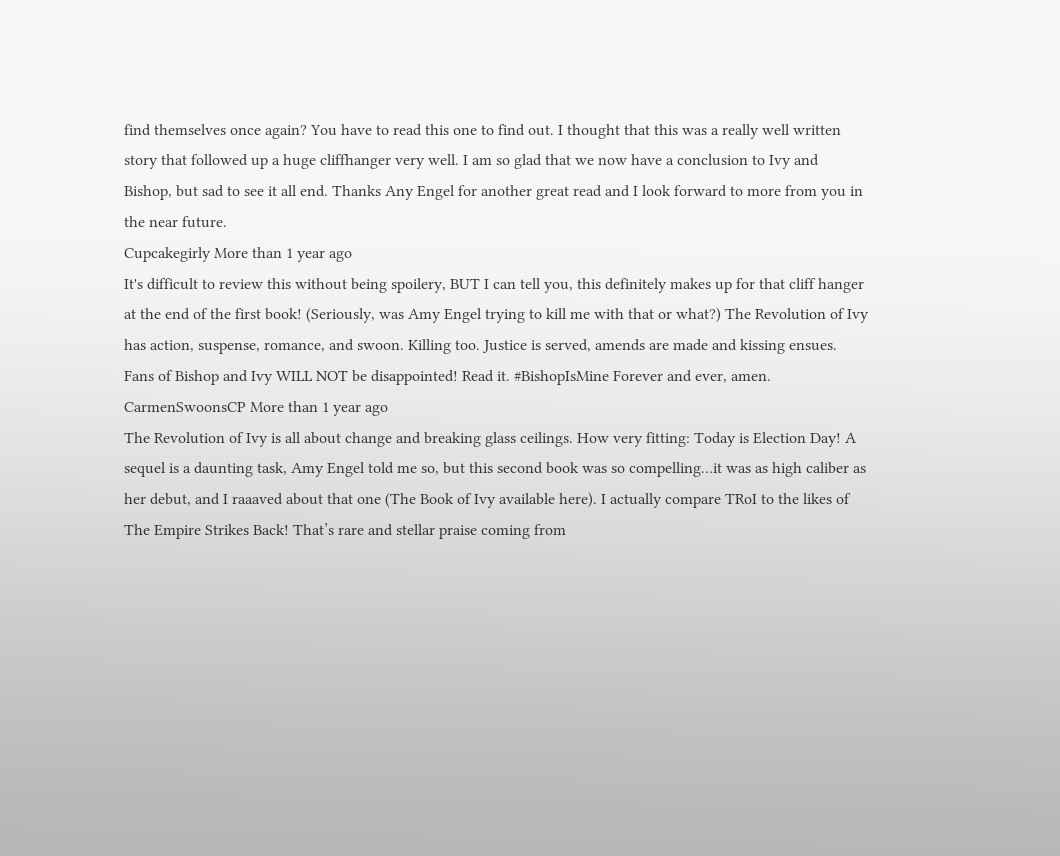find themselves once again? You have to read this one to find out. I thought that this was a really well written story that followed up a huge cliffhanger very well. I am so glad that we now have a conclusion to Ivy and Bishop, but sad to see it all end. Thanks Any Engel for another great read and I look forward to more from you in the near future.
Cupcakegirly More than 1 year ago
It's difficult to review this without being spoilery, BUT I can tell you, this definitely makes up for that cliff hanger at the end of the first book! (Seriously, was Amy Engel trying to kill me with that or what?) The Revolution of Ivy has action, suspense, romance, and swoon. Killing too. Justice is served, amends are made and kissing ensues. Fans of Bishop and Ivy WILL NOT be disappointed! Read it. #BishopIsMine Forever and ever, amen.
CarmenSwoonsCP More than 1 year ago
The Revolution of Ivy is all about change and breaking glass ceilings. How very fitting: Today is Election Day! A sequel is a daunting task, Amy Engel told me so, but this second book was so compelling…it was as high caliber as her debut, and I raaaved about that one (The Book of Ivy available here). I actually compare TRoI to the likes of The Empire Strikes Back! That’s rare and stellar praise coming from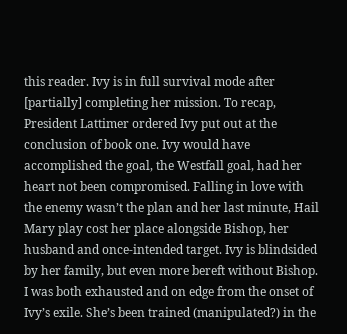this reader. Ivy is in full survival mode after [partially] completing her mission. To recap, President Lattimer ordered Ivy put out at the conclusion of book one. Ivy would have accomplished the goal, the Westfall goal, had her heart not been compromised. Falling in love with the enemy wasn’t the plan and her last minute, Hail Mary play cost her place alongside Bishop, her husband and once-intended target. Ivy is blindsided by her family, but even more bereft without Bishop. I was both exhausted and on edge from the onset of Ivy’s exile. She’s been trained (manipulated?) in the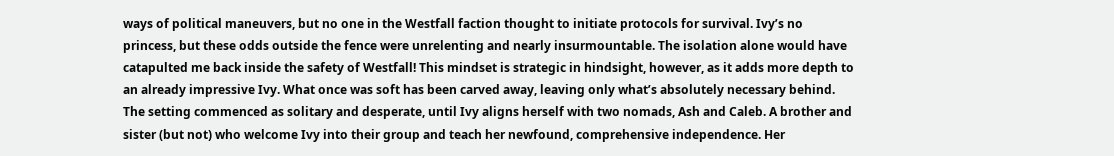ways of political maneuvers, but no one in the Westfall faction thought to initiate protocols for survival. Ivy’s no princess, but these odds outside the fence were unrelenting and nearly insurmountable. The isolation alone would have catapulted me back inside the safety of Westfall! This mindset is strategic in hindsight, however, as it adds more depth to an already impressive Ivy. What once was soft has been carved away, leaving only what’s absolutely necessary behind. The setting commenced as solitary and desperate, until Ivy aligns herself with two nomads, Ash and Caleb. A brother and sister (but not) who welcome Ivy into their group and teach her newfound, comprehensive independence. Her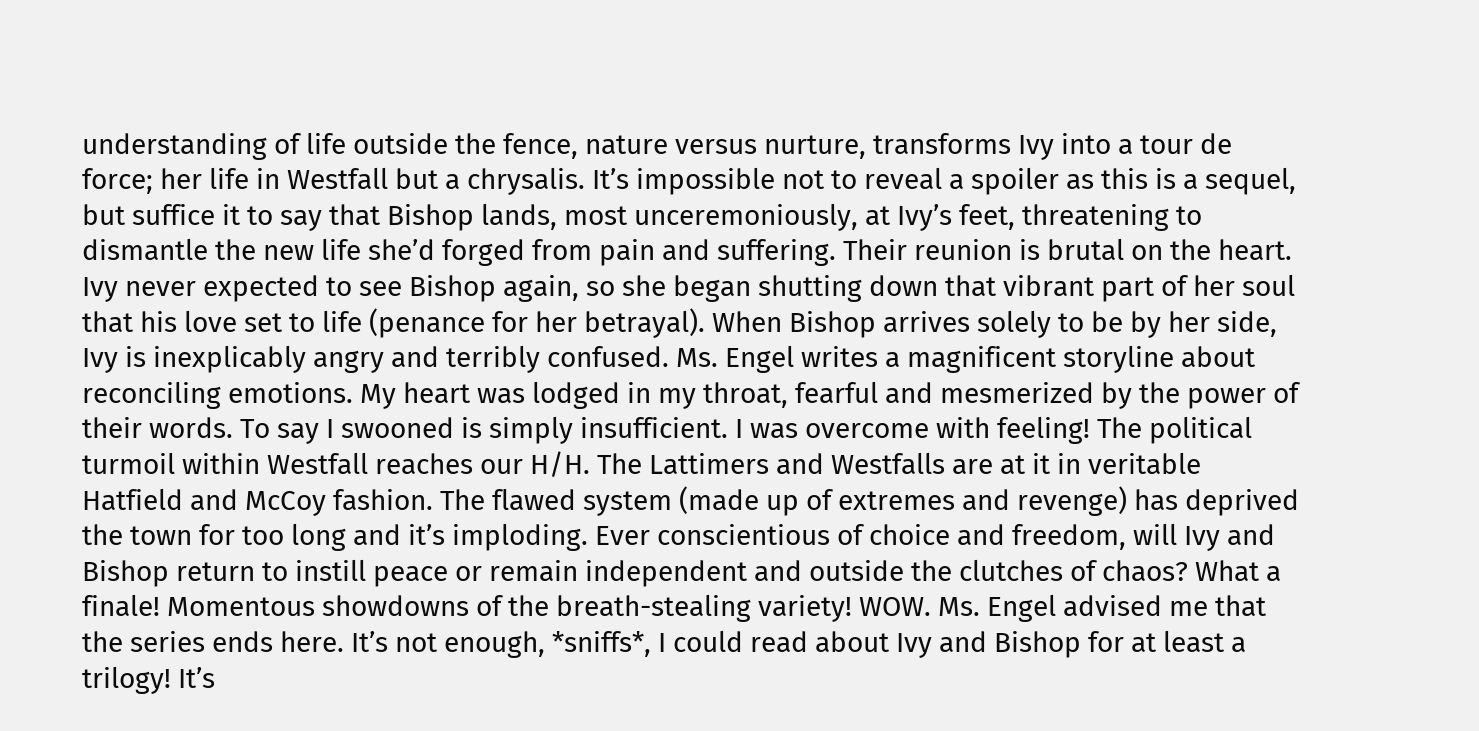understanding of life outside the fence, nature versus nurture, transforms Ivy into a tour de force; her life in Westfall but a chrysalis. It’s impossible not to reveal a spoiler as this is a sequel, but suffice it to say that Bishop lands, most unceremoniously, at Ivy’s feet, threatening to dismantle the new life she’d forged from pain and suffering. Their reunion is brutal on the heart. Ivy never expected to see Bishop again, so she began shutting down that vibrant part of her soul that his love set to life (penance for her betrayal). When Bishop arrives solely to be by her side, Ivy is inexplicably angry and terribly confused. Ms. Engel writes a magnificent storyline about reconciling emotions. My heart was lodged in my throat, fearful and mesmerized by the power of their words. To say I swooned is simply insufficient. I was overcome with feeling! The political turmoil within Westfall reaches our H/H. The Lattimers and Westfalls are at it in veritable Hatfield and McCoy fashion. The flawed system (made up of extremes and revenge) has deprived the town for too long and it’s imploding. Ever conscientious of choice and freedom, will Ivy and Bishop return to instill peace or remain independent and outside the clutches of chaos? What a finale! Momentous showdowns of the breath-stealing variety! WOW. Ms. Engel advised me that the series ends here. It’s not enough, *sniffs*, I could read about Ivy and Bishop for at least a trilogy! It’s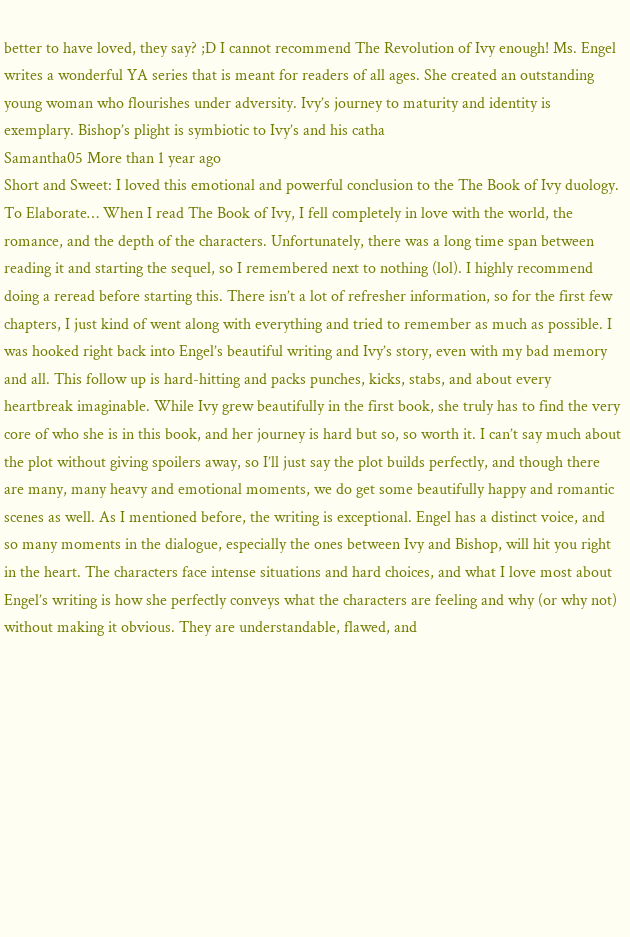better to have loved, they say? ;D I cannot recommend The Revolution of Ivy enough! Ms. Engel writes a wonderful YA series that is meant for readers of all ages. She created an outstanding young woman who flourishes under adversity. Ivy’s journey to maturity and identity is exemplary. Bishop’s plight is symbiotic to Ivy’s and his catha
Samantha05 More than 1 year ago
Short and Sweet: I loved this emotional and powerful conclusion to the The Book of Ivy duology. To Elaborate… When I read The Book of Ivy, I fell completely in love with the world, the romance, and the depth of the characters. Unfortunately, there was a long time span between reading it and starting the sequel, so I remembered next to nothing (lol). I highly recommend doing a reread before starting this. There isn’t a lot of refresher information, so for the first few chapters, I just kind of went along with everything and tried to remember as much as possible. I was hooked right back into Engel’s beautiful writing and Ivy’s story, even with my bad memory and all. This follow up is hard-hitting and packs punches, kicks, stabs, and about every heartbreak imaginable. While Ivy grew beautifully in the first book, she truly has to find the very core of who she is in this book, and her journey is hard but so, so worth it. I can’t say much about the plot without giving spoilers away, so I’ll just say the plot builds perfectly, and though there are many, many heavy and emotional moments, we do get some beautifully happy and romantic scenes as well. As I mentioned before, the writing is exceptional. Engel has a distinct voice, and so many moments in the dialogue, especially the ones between Ivy and Bishop, will hit you right in the heart. The characters face intense situations and hard choices, and what I love most about Engel’s writing is how she perfectly conveys what the characters are feeling and why (or why not) without making it obvious. They are understandable, flawed, and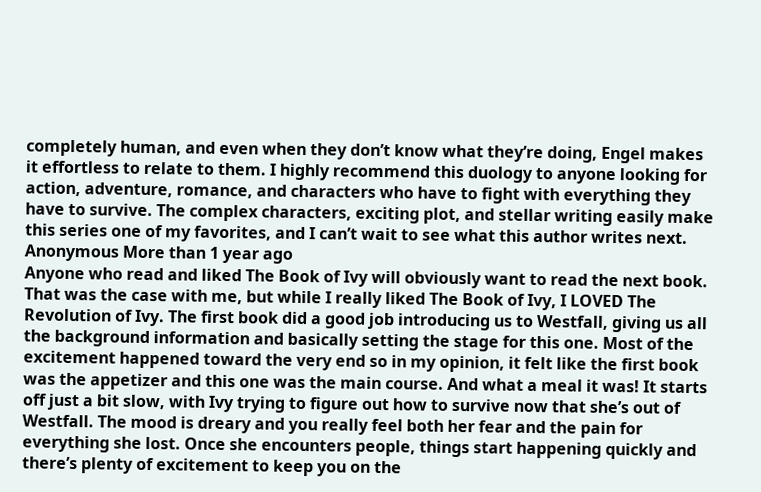completely human, and even when they don’t know what they’re doing, Engel makes it effortless to relate to them. I highly recommend this duology to anyone looking for action, adventure, romance, and characters who have to fight with everything they have to survive. The complex characters, exciting plot, and stellar writing easily make this series one of my favorites, and I can’t wait to see what this author writes next.
Anonymous More than 1 year ago
Anyone who read and liked The Book of Ivy will obviously want to read the next book. That was the case with me, but while I really liked The Book of Ivy, I LOVED The Revolution of Ivy. The first book did a good job introducing us to Westfall, giving us all the background information and basically setting the stage for this one. Most of the excitement happened toward the very end so in my opinion, it felt like the first book was the appetizer and this one was the main course. And what a meal it was! It starts off just a bit slow, with Ivy trying to figure out how to survive now that she’s out of Westfall. The mood is dreary and you really feel both her fear and the pain for everything she lost. Once she encounters people, things start happening quickly and there’s plenty of excitement to keep you on the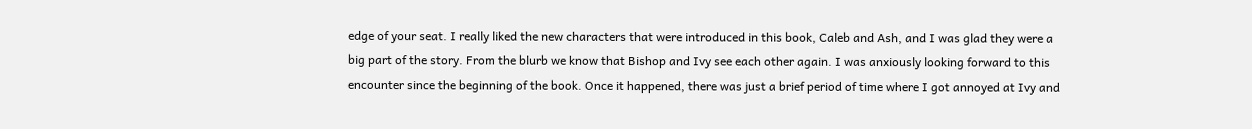edge of your seat. I really liked the new characters that were introduced in this book, Caleb and Ash, and I was glad they were a big part of the story. From the blurb we know that Bishop and Ivy see each other again. I was anxiously looking forward to this encounter since the beginning of the book. Once it happened, there was just a brief period of time where I got annoyed at Ivy and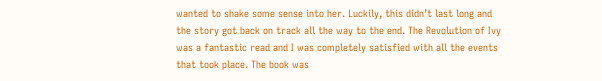wanted to shake some sense into her. Luckily, this didn’t last long and the story got back on track all the way to the end. The Revolution of Ivy was a fantastic read and I was completely satisfied with all the events that took place. The book was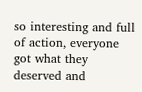so interesting and full of action, everyone got what they deserved and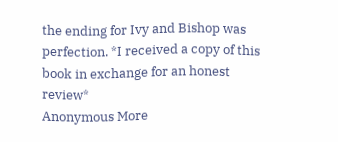the ending for Ivy and Bishop was perfection. *I received a copy of this book in exchange for an honest review*
Anonymous More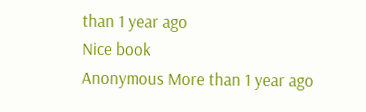than 1 year ago
Nice book
Anonymous More than 1 year ago